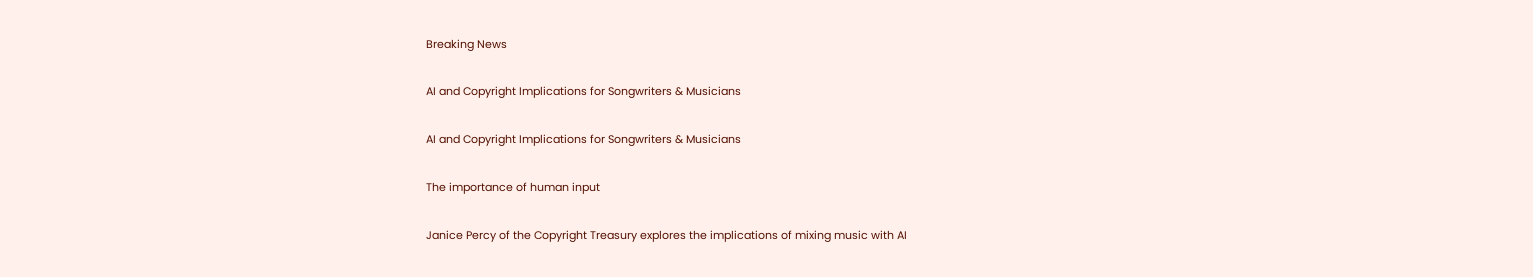Breaking News

AI and Copyright Implications for Songwriters & Musicians

AI and Copyright Implications for Songwriters & Musicians

The importance of human input

Janice Percy of the Copyright Treasury explores the implications of mixing music with AI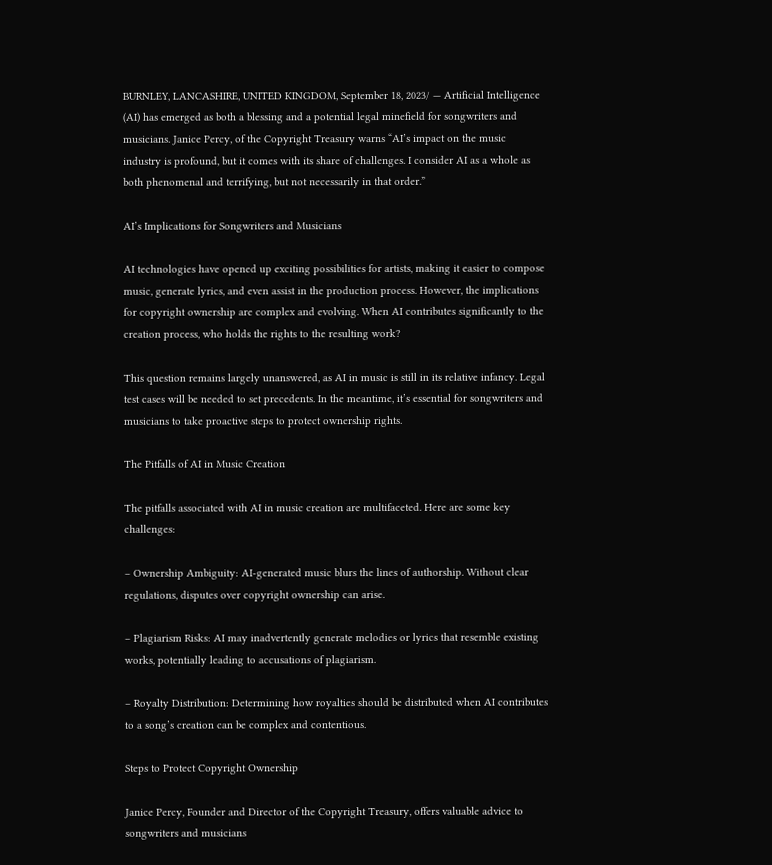BURNLEY, LANCASHIRE, UNITED KINGDOM, September 18, 2023/ — Artificial Intelligence (AI) has emerged as both a blessing and a potential legal minefield for songwriters and musicians. Janice Percy, of the Copyright Treasury warns “AI’s impact on the music industry is profound, but it comes with its share of challenges. I consider AI as a whole as both phenomenal and terrifying, but not necessarily in that order.”

AI’s Implications for Songwriters and Musicians

AI technologies have opened up exciting possibilities for artists, making it easier to compose music, generate lyrics, and even assist in the production process. However, the implications for copyright ownership are complex and evolving. When AI contributes significantly to the creation process, who holds the rights to the resulting work?

This question remains largely unanswered, as AI in music is still in its relative infancy. Legal test cases will be needed to set precedents. In the meantime, it’s essential for songwriters and musicians to take proactive steps to protect ownership rights.

The Pitfalls of AI in Music Creation

The pitfalls associated with AI in music creation are multifaceted. Here are some key challenges:

– Ownership Ambiguity: AI-generated music blurs the lines of authorship. Without clear regulations, disputes over copyright ownership can arise.

– Plagiarism Risks: AI may inadvertently generate melodies or lyrics that resemble existing works, potentially leading to accusations of plagiarism.

– Royalty Distribution: Determining how royalties should be distributed when AI contributes to a song’s creation can be complex and contentious.

Steps to Protect Copyright Ownership

Janice Percy, Founder and Director of the Copyright Treasury, offers valuable advice to songwriters and musicians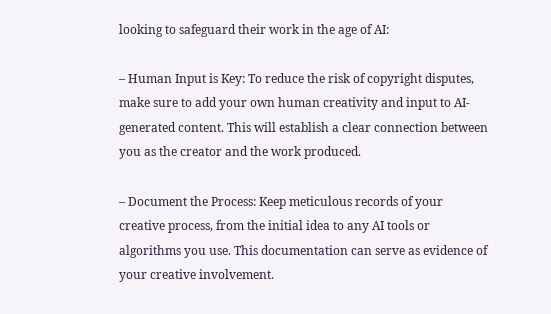looking to safeguard their work in the age of AI:

– Human Input is Key: To reduce the risk of copyright disputes, make sure to add your own human creativity and input to AI-generated content. This will establish a clear connection between you as the creator and the work produced.

– Document the Process: Keep meticulous records of your creative process, from the initial idea to any AI tools or algorithms you use. This documentation can serve as evidence of your creative involvement.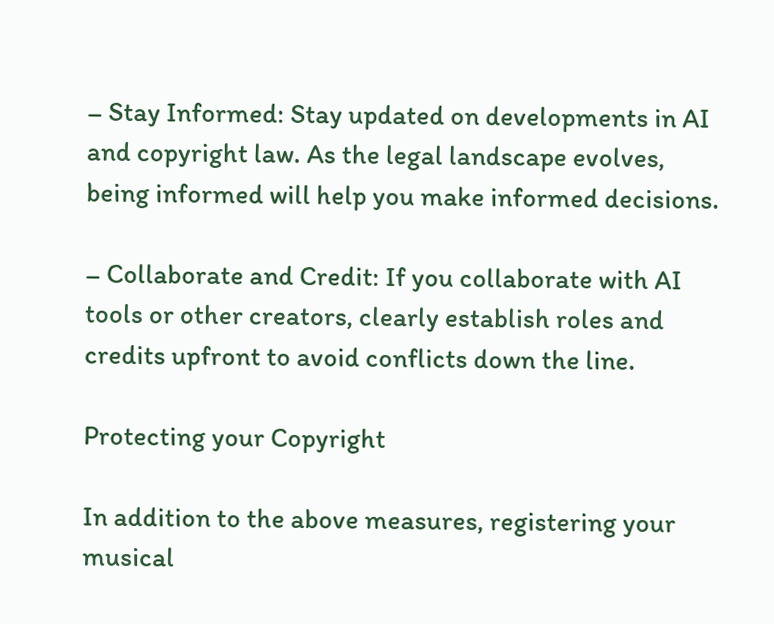– Stay Informed: Stay updated on developments in AI and copyright law. As the legal landscape evolves, being informed will help you make informed decisions.

– Collaborate and Credit: If you collaborate with AI tools or other creators, clearly establish roles and credits upfront to avoid conflicts down the line.

Protecting your Copyright

In addition to the above measures, registering your musical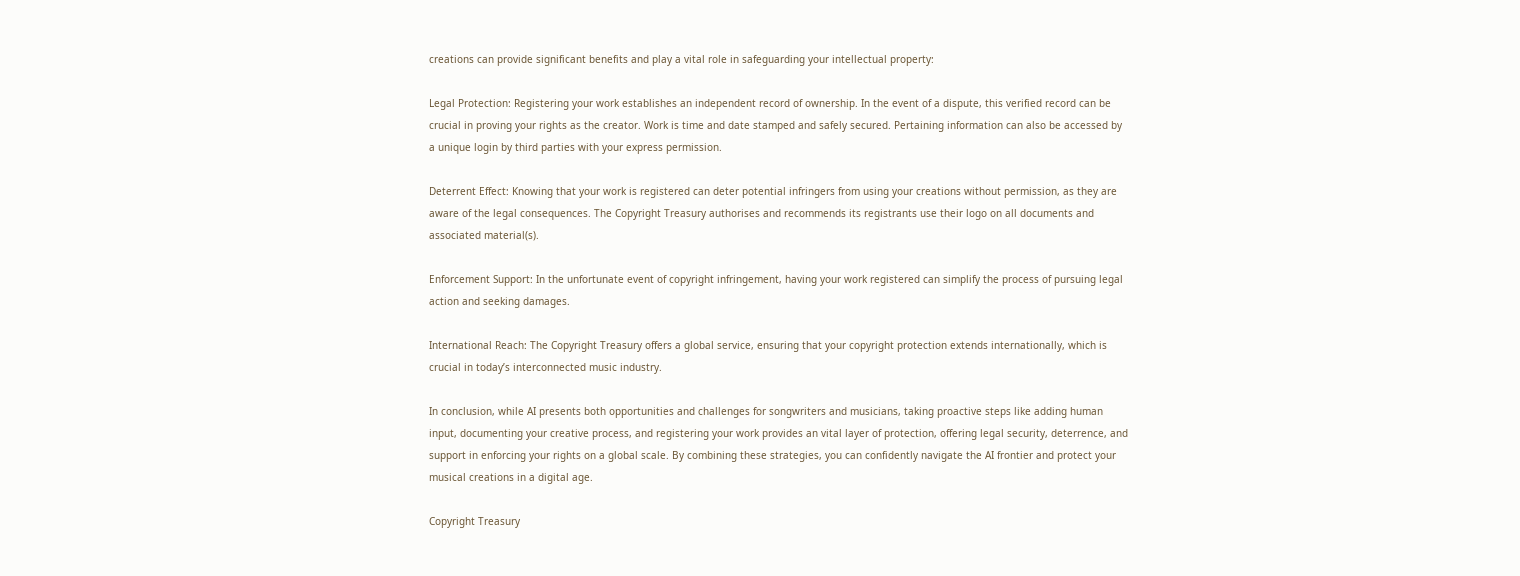creations can provide significant benefits and play a vital role in safeguarding your intellectual property:

Legal Protection: Registering your work establishes an independent record of ownership. In the event of a dispute, this verified record can be crucial in proving your rights as the creator. Work is time and date stamped and safely secured. Pertaining information can also be accessed by a unique login by third parties with your express permission.

Deterrent Effect: Knowing that your work is registered can deter potential infringers from using your creations without permission, as they are aware of the legal consequences. The Copyright Treasury authorises and recommends its registrants use their logo on all documents and associated material(s).

Enforcement Support: In the unfortunate event of copyright infringement, having your work registered can simplify the process of pursuing legal action and seeking damages.

International Reach: The Copyright Treasury offers a global service, ensuring that your copyright protection extends internationally, which is crucial in today’s interconnected music industry.

In conclusion, while AI presents both opportunities and challenges for songwriters and musicians, taking proactive steps like adding human input, documenting your creative process, and registering your work provides an vital layer of protection, offering legal security, deterrence, and support in enforcing your rights on a global scale. By combining these strategies, you can confidently navigate the AI frontier and protect your musical creations in a digital age.

Copyright Treasury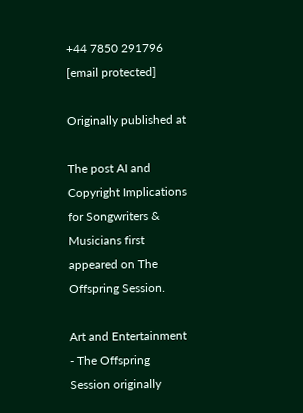+44 7850 291796
[email protected]

Originally published at

The post AI and Copyright Implications for Songwriters & Musicians first appeared on The Offspring Session.

Art and Entertainment - The Offspring Session originally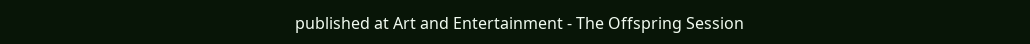published at Art and Entertainment - The Offspring Session